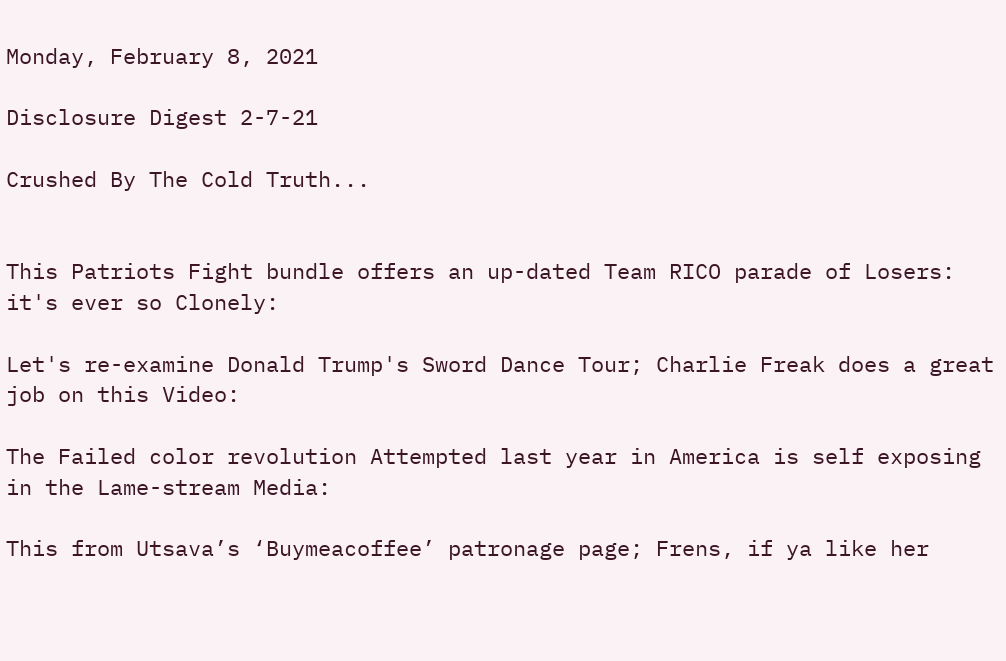Monday, February 8, 2021

Disclosure Digest 2-7-21

Crushed By The Cold Truth...


This Patriots Fight bundle offers an up-dated Team RICO parade of Losers: it's ever so Clonely:

Let's re-examine Donald Trump's Sword Dance Tour; Charlie Freak does a great job on this Video:

The Failed color revolution Attempted last year in America is self exposing in the Lame-stream Media:

This from Utsava’s ‘Buymeacoffee’ patronage page; Frens, if ya like her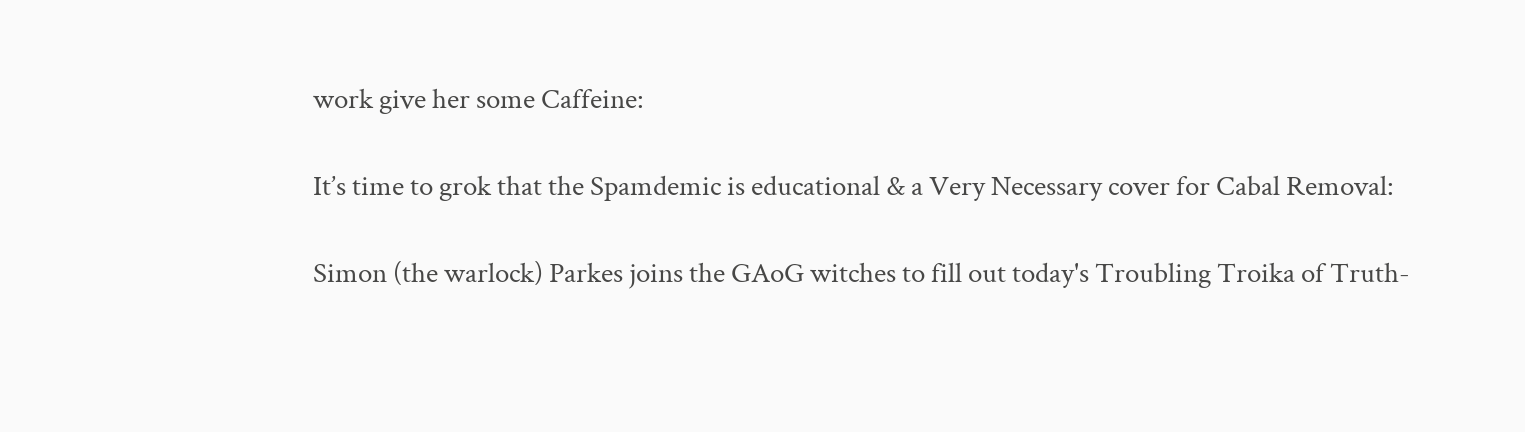work give her some Caffeine:

It’s time to grok that the Spamdemic is educational & a Very Necessary cover for Cabal Removal:

Simon (the warlock) Parkes joins the GAoG witches to fill out today's Troubling Troika of Truth-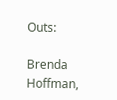Outs:

Brenda Hoffman,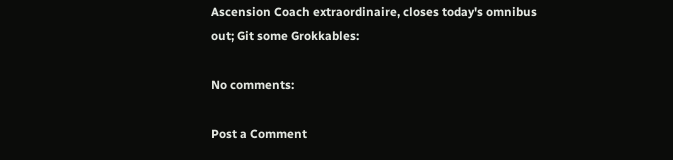Ascension Coach extraordinaire, closes today's omnibus out; Git some Grokkables:

No comments:

Post a Comment